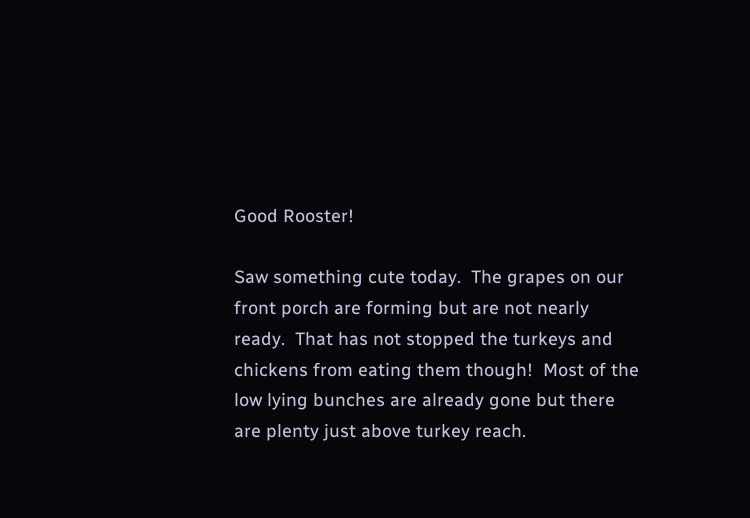Good Rooster!

Saw something cute today.  The grapes on our front porch are forming but are not nearly ready.  That has not stopped the turkeys and chickens from eating them though!  Most of the low lying bunches are already gone but there are plenty just above turkey reach.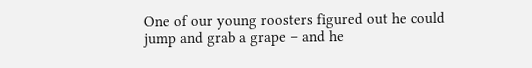One of our young roosters figured out he could jump and grab a grape – and he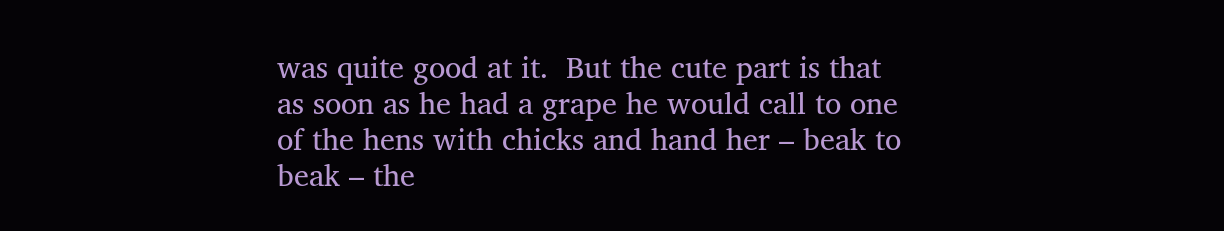was quite good at it.  But the cute part is that as soon as he had a grape he would call to one of the hens with chicks and hand her – beak to beak – the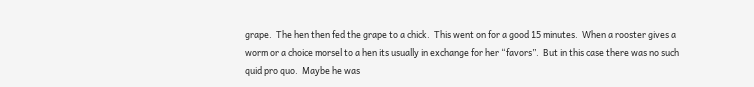grape.  The hen then fed the grape to a chick.  This went on for a good 15 minutes.  When a rooster gives a worm or a choice morsel to a hen its usually in exchange for her “favors”.  But in this case there was no such quid pro quo.  Maybe he was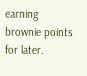earning brownie points for later.